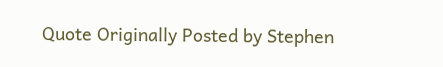Quote Originally Posted by Stephen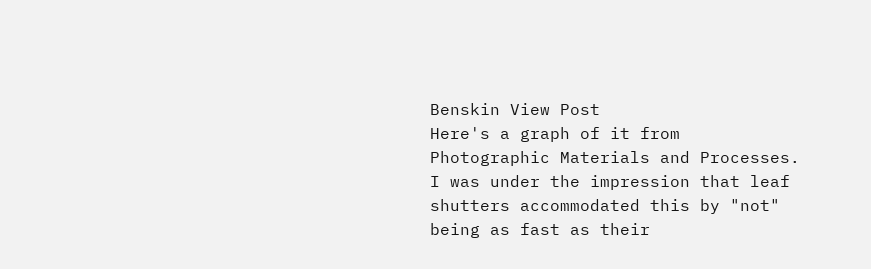Benskin View Post
Here's a graph of it from Photographic Materials and Processes.
I was under the impression that leaf shutters accommodated this by "not" being as fast as their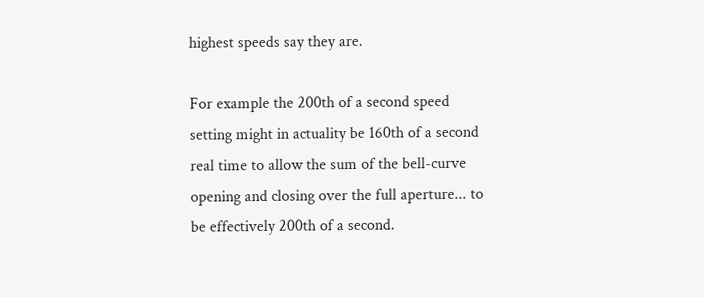highest speeds say they are.

For example the 200th of a second speed setting might in actuality be 160th of a second real time to allow the sum of the bell-curve opening and closing over the full aperture... to be effectively 200th of a second.